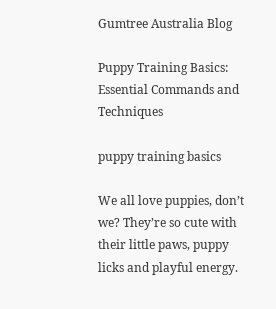Gumtree Australia Blog

Puppy Training Basics: Essential Commands and Techniques

puppy training basics

We all love puppies, don’t we? They’re so cute with their little paws, puppy licks and playful energy.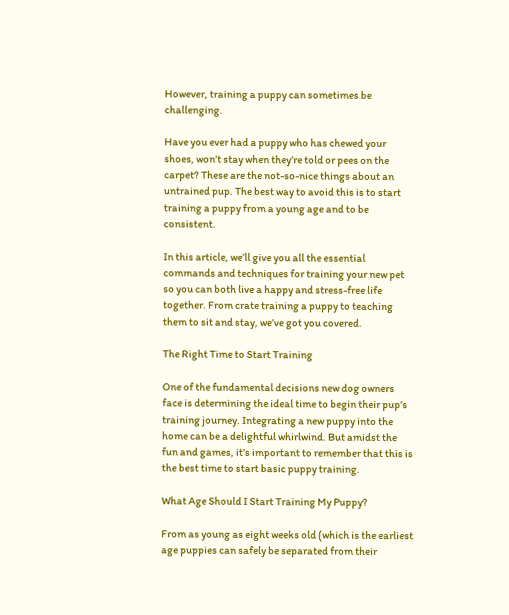However, training a puppy can sometimes be challenging.

Have you ever had a puppy who has chewed your shoes, won’t stay when they’re told or pees on the carpet? These are the not-so-nice things about an untrained pup. The best way to avoid this is to start training a puppy from a young age and to be consistent.

In this article, we’ll give you all the essential commands and techniques for training your new pet so you can both live a happy and stress-free life together. From crate training a puppy to teaching them to sit and stay, we’ve got you covered.

The Right Time to Start Training

One of the fundamental decisions new dog owners face is determining the ideal time to begin their pup’s training journey. Integrating a new puppy into the home can be a delightful whirlwind. But amidst the fun and games, it’s important to remember that this is the best time to start basic puppy training.

What Age Should I Start Training My Puppy?

From as young as eight weeks old (which is the earliest age puppies can safely be separated from their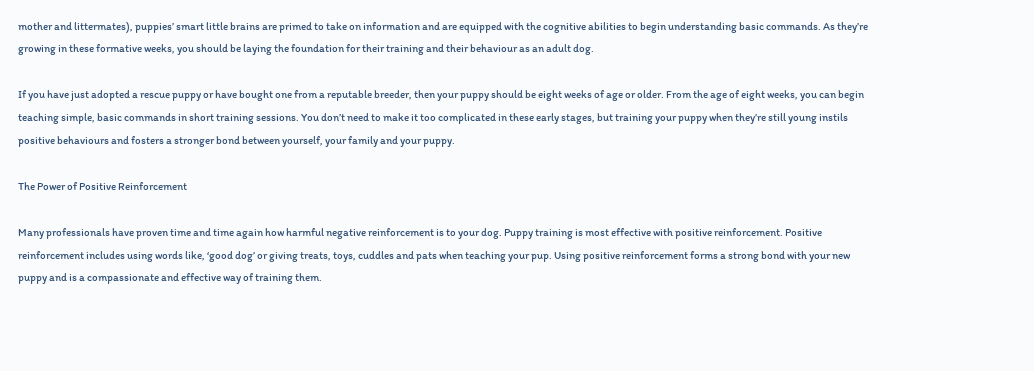mother and littermates), puppies’ smart little brains are primed to take on information and are equipped with the cognitive abilities to begin understanding basic commands. As they’re growing in these formative weeks, you should be laying the foundation for their training and their behaviour as an adult dog.

If you have just adopted a rescue puppy or have bought one from a reputable breeder, then your puppy should be eight weeks of age or older. From the age of eight weeks, you can begin teaching simple, basic commands in short training sessions. You don’t need to make it too complicated in these early stages, but training your puppy when they’re still young instils positive behaviours and fosters a stronger bond between yourself, your family and your puppy.

The Power of Positive Reinforcement

Many professionals have proven time and time again how harmful negative reinforcement is to your dog. Puppy training is most effective with positive reinforcement. Positive reinforcement includes using words like, ‘good dog’ or giving treats, toys, cuddles and pats when teaching your pup. Using positive reinforcement forms a strong bond with your new puppy and is a compassionate and effective way of training them.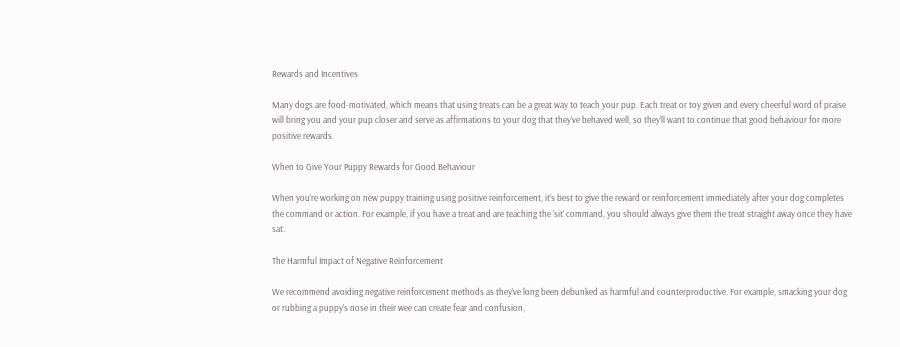Rewards and Incentives

Many dogs are food-motivated, which means that using treats can be a great way to teach your pup. Each treat or toy given and every cheerful word of praise will bring you and your pup closer and serve as affirmations to your dog that they’ve behaved well, so they’ll want to continue that good behaviour for more positive rewards.

When to Give Your Puppy Rewards for Good Behaviour

When you’re working on new puppy training using positive reinforcement, it’s best to give the reward or reinforcement immediately after your dog completes the command or action. For example, if you have a treat and are teaching the ‘sit’ command, you should always give them the treat straight away once they have sat.

The Harmful Impact of Negative Reinforcement

We recommend avoiding negative reinforcement methods as they’ve long been debunked as harmful and counterproductive. For example, smacking your dog or rubbing a puppy’s nose in their wee can create fear and confusion,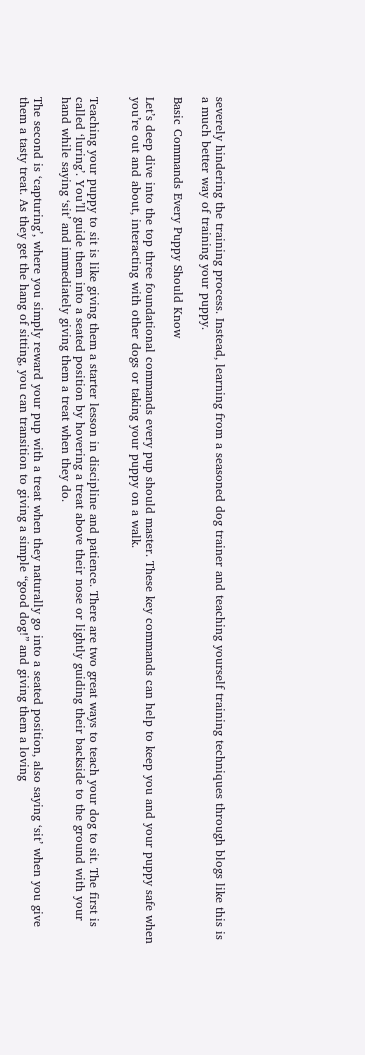severely hindering the training process. Instead, learning from a seasoned dog trainer and teaching yourself training techniques through blogs like this is a much better way of training your puppy.

Basic Commands Every Puppy Should Know

Let’s deep dive into the top three foundational commands every pup should master. These key commands can help to keep you and your puppy safe when you’re out and about, interacting with other dogs or taking your puppy on a walk.


Teaching your puppy to sit is like giving them a starter lesson in discipline and patience. There are two great ways to teach your dog to sit. The first is called ‘luring’. You’ll guide them into a seated position by hovering a treat above their nose or lightly guiding their backside to the ground with your hand while saying ‘sit’ and immediately giving them a treat when they do.

The second is ‘capturing’, where you simply reward your pup with a treat when they naturally go into a seated position, also saying ‘sit’ when you give them a tasty treat. As they get the hang of sitting, you can transition to giving a simple “good dog!” and giving them a loving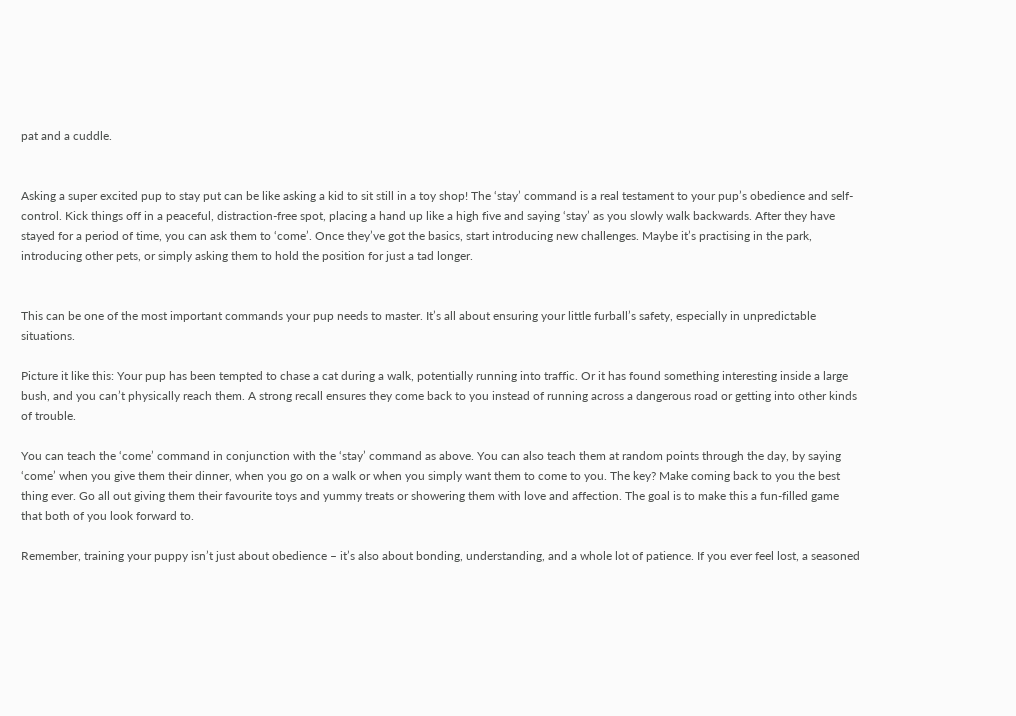pat and a cuddle.


Asking a super excited pup to stay put can be like asking a kid to sit still in a toy shop! The ‘stay’ command is a real testament to your pup’s obedience and self-control. Kick things off in a peaceful, distraction-free spot, placing a hand up like a high five and saying ‘stay’ as you slowly walk backwards. After they have stayed for a period of time, you can ask them to ‘come’. Once they’ve got the basics, start introducing new challenges. Maybe it’s practising in the park, introducing other pets, or simply asking them to hold the position for just a tad longer.


This can be one of the most important commands your pup needs to master. It’s all about ensuring your little furball’s safety, especially in unpredictable situations.

Picture it like this: Your pup has been tempted to chase a cat during a walk, potentially running into traffic. Or it has found something interesting inside a large bush, and you can’t physically reach them. A strong recall ensures they come back to you instead of running across a dangerous road or getting into other kinds of trouble.

You can teach the ‘come’ command in conjunction with the ‘stay’ command as above. You can also teach them at random points through the day, by saying ‘come’ when you give them their dinner, when you go on a walk or when you simply want them to come to you. The key? Make coming back to you the best thing ever. Go all out giving them their favourite toys and yummy treats or showering them with love and affection. The goal is to make this a fun-filled game that both of you look forward to.

Remember, training your puppy isn’t just about obedience – it’s also about bonding, understanding, and a whole lot of patience. If you ever feel lost, a seasoned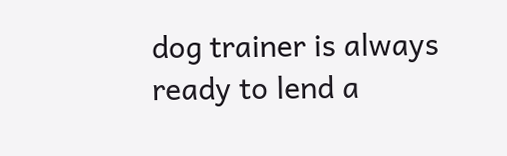dog trainer is always ready to lend a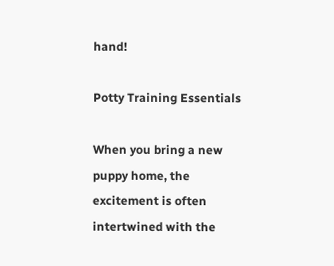hand!

Potty Training Essentials

When you bring a new puppy home, the excitement is often intertwined with the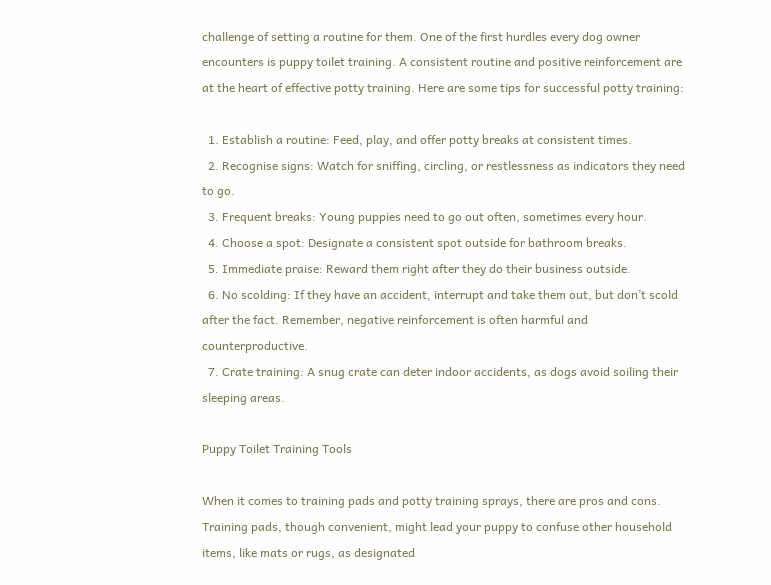challenge of setting a routine for them. One of the first hurdles every dog owner encounters is puppy toilet training. A consistent routine and positive reinforcement are at the heart of effective potty training. Here are some tips for successful potty training:

  1. Establish a routine: Feed, play, and offer potty breaks at consistent times.
  2. Recognise signs: Watch for sniffing, circling, or restlessness as indicators they need to go.
  3. Frequent breaks: Young puppies need to go out often, sometimes every hour.
  4. Choose a spot: Designate a consistent spot outside for bathroom breaks.
  5. Immediate praise: Reward them right after they do their business outside.
  6. No scolding: If they have an accident, interrupt and take them out, but don’t scold after the fact. Remember, negative reinforcement is often harmful and counterproductive.
  7. Crate training: A snug crate can deter indoor accidents, as dogs avoid soiling their sleeping areas.

Puppy Toilet Training Tools

When it comes to training pads and potty training sprays, there are pros and cons. Training pads, though convenient, might lead your puppy to confuse other household items, like mats or rugs, as designated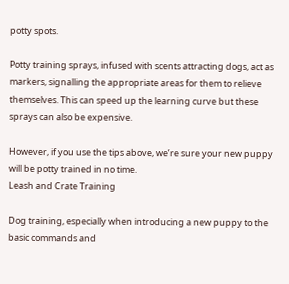potty spots.

Potty training sprays, infused with scents attracting dogs, act as markers, signalling the appropriate areas for them to relieve themselves. This can speed up the learning curve but these sprays can also be expensive.

However, if you use the tips above, we’re sure your new puppy will be potty trained in no time.
Leash and Crate Training

Dog training, especially when introducing a new puppy to the basic commands and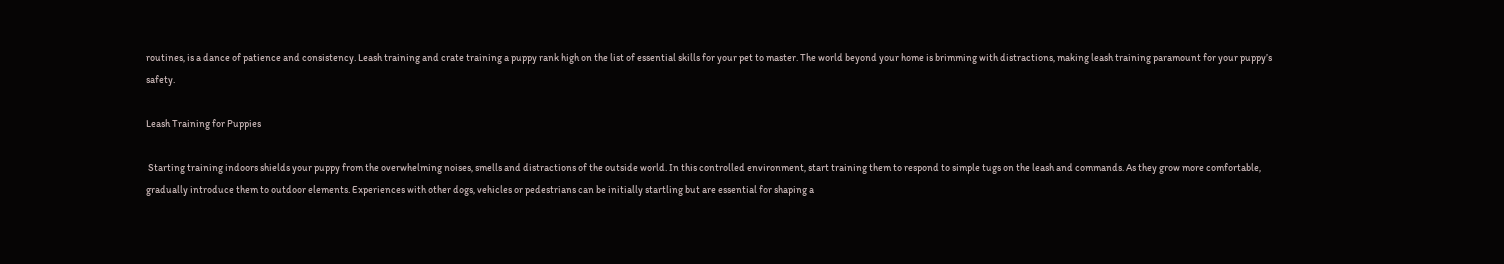routines, is a dance of patience and consistency. Leash training and crate training a puppy rank high on the list of essential skills for your pet to master. The world beyond your home is brimming with distractions, making leash training paramount for your puppy’s safety.

Leash Training for Puppies

 Starting training indoors shields your puppy from the overwhelming noises, smells and distractions of the outside world. In this controlled environment, start training them to respond to simple tugs on the leash and commands. As they grow more comfortable, gradually introduce them to outdoor elements. Experiences with other dogs, vehicles or pedestrians can be initially startling but are essential for shaping a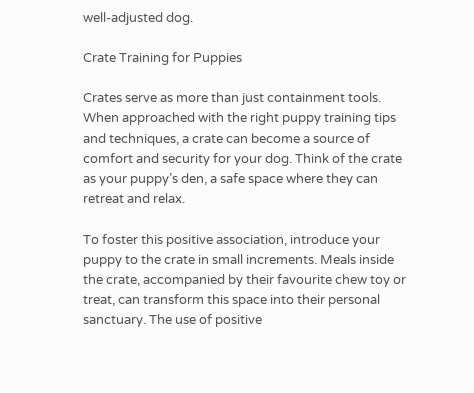well-adjusted dog.

Crate Training for Puppies

Crates serve as more than just containment tools. When approached with the right puppy training tips and techniques, a crate can become a source of comfort and security for your dog. Think of the crate as your puppy’s den, a safe space where they can retreat and relax.

To foster this positive association, introduce your puppy to the crate in small increments. Meals inside the crate, accompanied by their favourite chew toy or treat, can transform this space into their personal sanctuary. The use of positive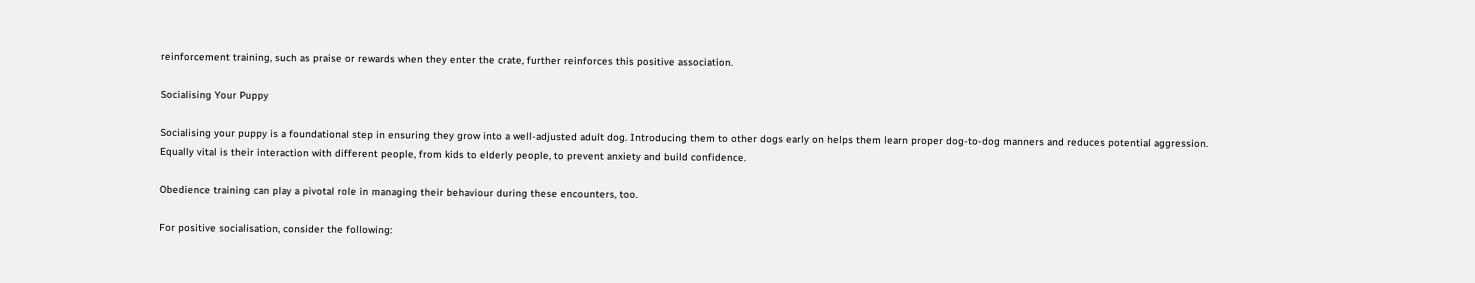reinforcement training, such as praise or rewards when they enter the crate, further reinforces this positive association.

Socialising Your Puppy

Socialising your puppy is a foundational step in ensuring they grow into a well-adjusted adult dog. Introducing them to other dogs early on helps them learn proper dog-to-dog manners and reduces potential aggression. Equally vital is their interaction with different people, from kids to elderly people, to prevent anxiety and build confidence.

Obedience training can play a pivotal role in managing their behaviour during these encounters, too.

For positive socialisation, consider the following: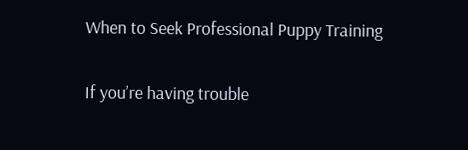When to Seek Professional Puppy Training

If you’re having trouble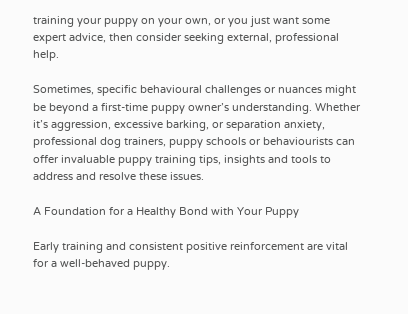training your puppy on your own, or you just want some expert advice, then consider seeking external, professional help.

Sometimes, specific behavioural challenges or nuances might be beyond a first-time puppy owner’s understanding. Whether it’s aggression, excessive barking, or separation anxiety, professional dog trainers, puppy schools or behaviourists can offer invaluable puppy training tips, insights and tools to address and resolve these issues.

A Foundation for a Healthy Bond with Your Puppy

Early training and consistent positive reinforcement are vital for a well-behaved puppy.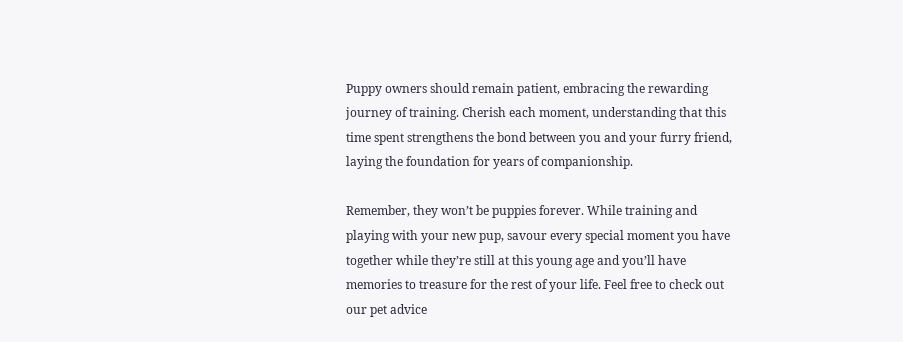Puppy owners should remain patient, embracing the rewarding journey of training. Cherish each moment, understanding that this time spent strengthens the bond between you and your furry friend, laying the foundation for years of companionship.

Remember, they won’t be puppies forever. While training and playing with your new pup, savour every special moment you have together while they’re still at this young age and you’ll have memories to treasure for the rest of your life. Feel free to check out our pet advice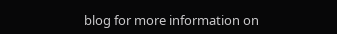blog for more information on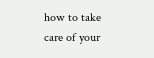how to take care of your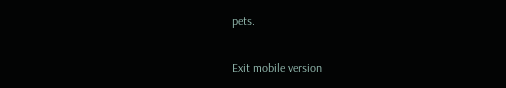pets.

Exit mobile version